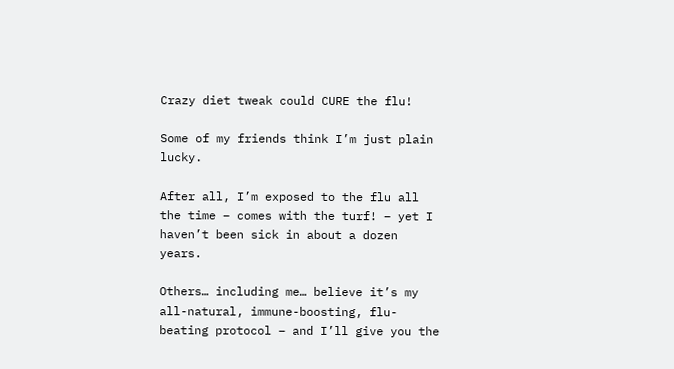Crazy diet tweak could CURE the flu!

Some of my friends think I’m just plain lucky.

After all, I’m exposed to the flu all the time – comes with the turf! – yet I haven’t been sick in about a dozen years.

Others… including me… believe it’s my all-natural, immune-boosting, flu-beating protocol – and I’ll give you the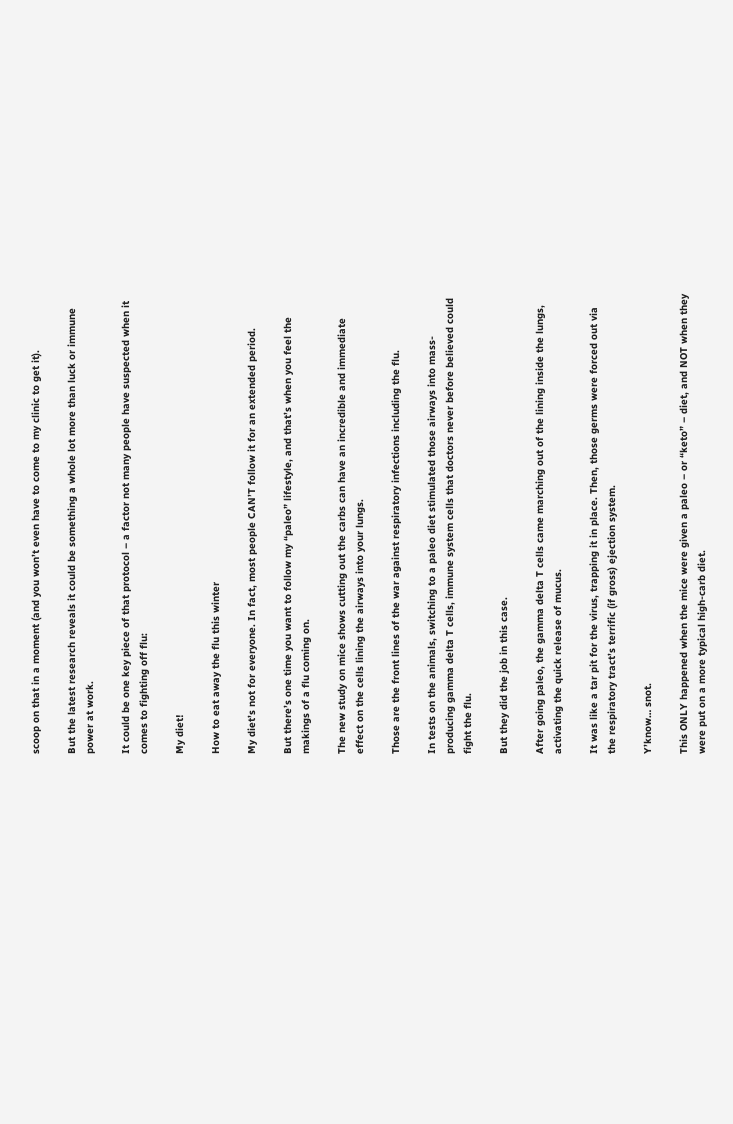scoop on that in a moment (and you won’t even have to come to my clinic to get it).

But the latest research reveals it could be something a whole lot more than luck or immune power at work.

It could be one key piece of that protocol – a factor not many people have suspected when it comes to fighting off flu:

My diet!

How to eat away the flu this winter

My diet’s not for everyone. In fact, most people CAN’T follow it for an extended period.

But there’s one time you want to follow my “paleo” lifestyle, and that’s when you feel the makings of a flu coming on.

The new study on mice shows cutting out the carbs can have an incredible and immediate effect on the cells lining the airways into your lungs.

Those are the front lines of the war against respiratory infections including the flu.

In tests on the animals, switching to a paleo diet stimulated those airways into mass-producing gamma delta T cells, immune system cells that doctors never before believed could fight the flu.

But they did the job in this case.

After going paleo, the gamma delta T cells came marching out of the lining inside the lungs, activating the quick release of mucus.

It was like a tar pit for the virus, trapping it in place. Then, those germs were forced out via the respiratory tract’s terrific (if gross) ejection system.

Y’know… snot.

This ONLY happened when the mice were given a paleo – or “keto” – diet, and NOT when they were put on a more typical high-carb diet.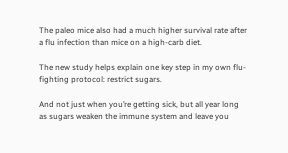The paleo mice also had a much higher survival rate after a flu infection than mice on a high-carb diet.

The new study helps explain one key step in my own flu-fighting protocol: restrict sugars.

And not just when you’re getting sick, but all year long as sugars weaken the immune system and leave you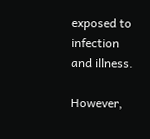exposed to infection and illness.

However,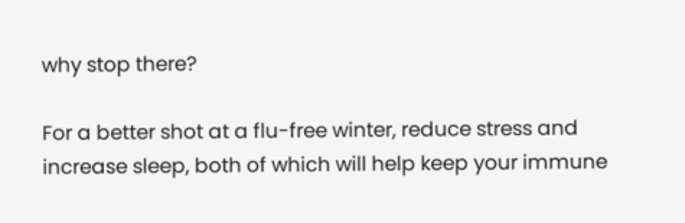why stop there?

For a better shot at a flu-free winter, reduce stress and increase sleep, both of which will help keep your immune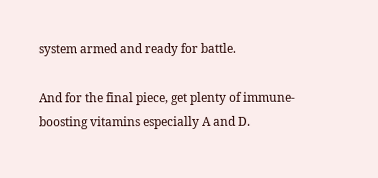system armed and ready for battle.

And for the final piece, get plenty of immune-boosting vitamins especially A and D.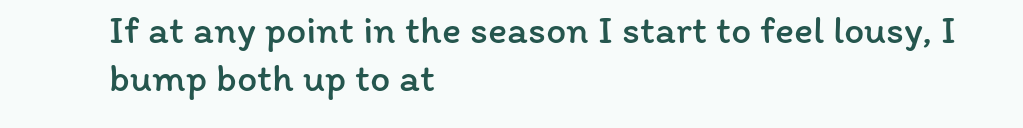If at any point in the season I start to feel lousy, I bump both up to at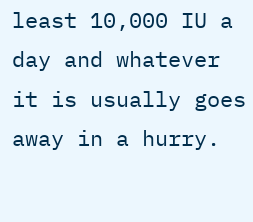least 10,000 IU a day and whatever it is usually goes away in a hurry.